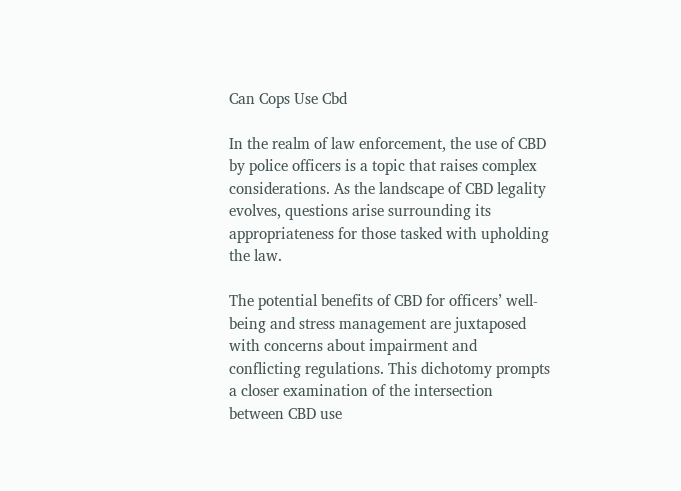Can Cops Use Cbd

In the realm of law enforcement, the use of CBD by police officers is a topic that raises complex considerations. As the landscape of CBD legality evolves, questions arise surrounding its appropriateness for those tasked with upholding the law.

The potential benefits of CBD for officers’ well-being and stress management are juxtaposed with concerns about impairment and conflicting regulations. This dichotomy prompts a closer examination of the intersection between CBD use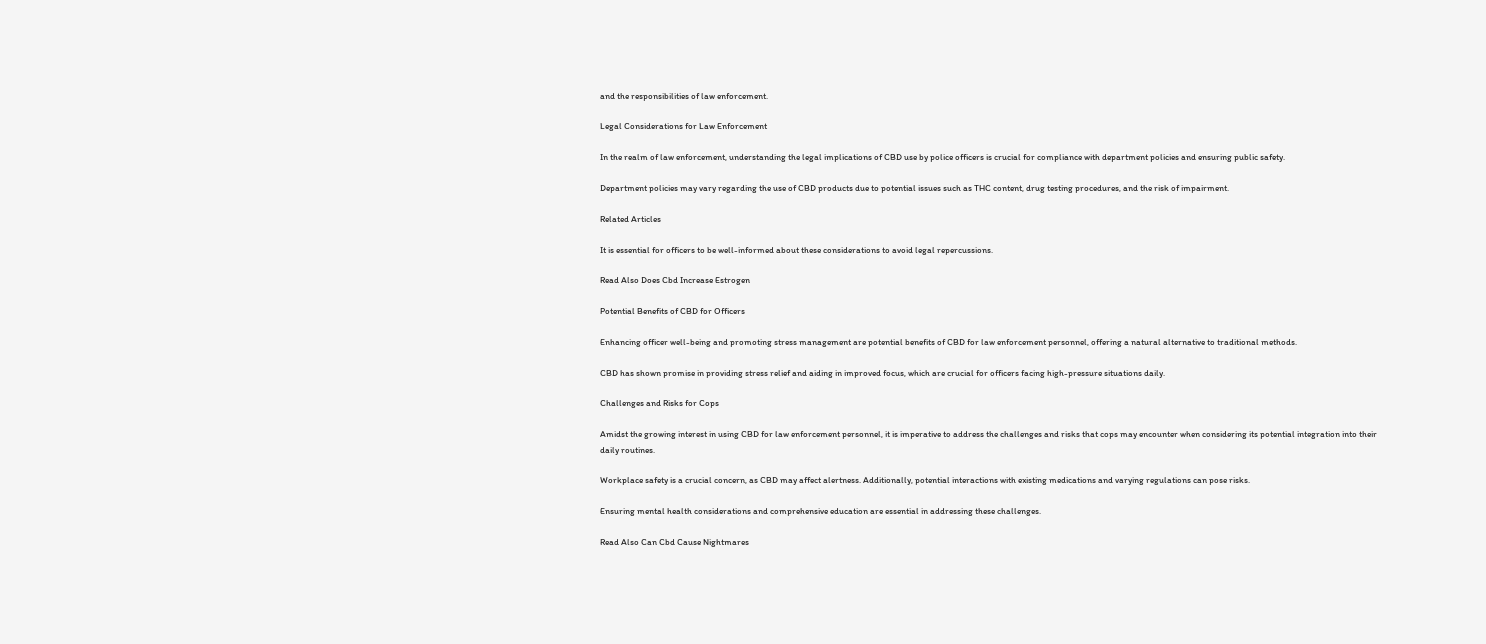and the responsibilities of law enforcement.

Legal Considerations for Law Enforcement

In the realm of law enforcement, understanding the legal implications of CBD use by police officers is crucial for compliance with department policies and ensuring public safety.

Department policies may vary regarding the use of CBD products due to potential issues such as THC content, drug testing procedures, and the risk of impairment.

Related Articles

It is essential for officers to be well-informed about these considerations to avoid legal repercussions.

Read Also Does Cbd Increase Estrogen

Potential Benefits of CBD for Officers

Enhancing officer well-being and promoting stress management are potential benefits of CBD for law enforcement personnel, offering a natural alternative to traditional methods.

CBD has shown promise in providing stress relief and aiding in improved focus, which are crucial for officers facing high-pressure situations daily.

Challenges and Risks for Cops

Amidst the growing interest in using CBD for law enforcement personnel, it is imperative to address the challenges and risks that cops may encounter when considering its potential integration into their daily routines.

Workplace safety is a crucial concern, as CBD may affect alertness. Additionally, potential interactions with existing medications and varying regulations can pose risks.

Ensuring mental health considerations and comprehensive education are essential in addressing these challenges.

Read Also Can Cbd Cause Nightmares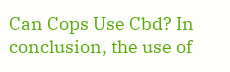Can Cops Use Cbd? In conclusion, the use of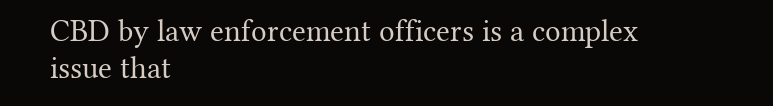CBD by law enforcement officers is a complex issue that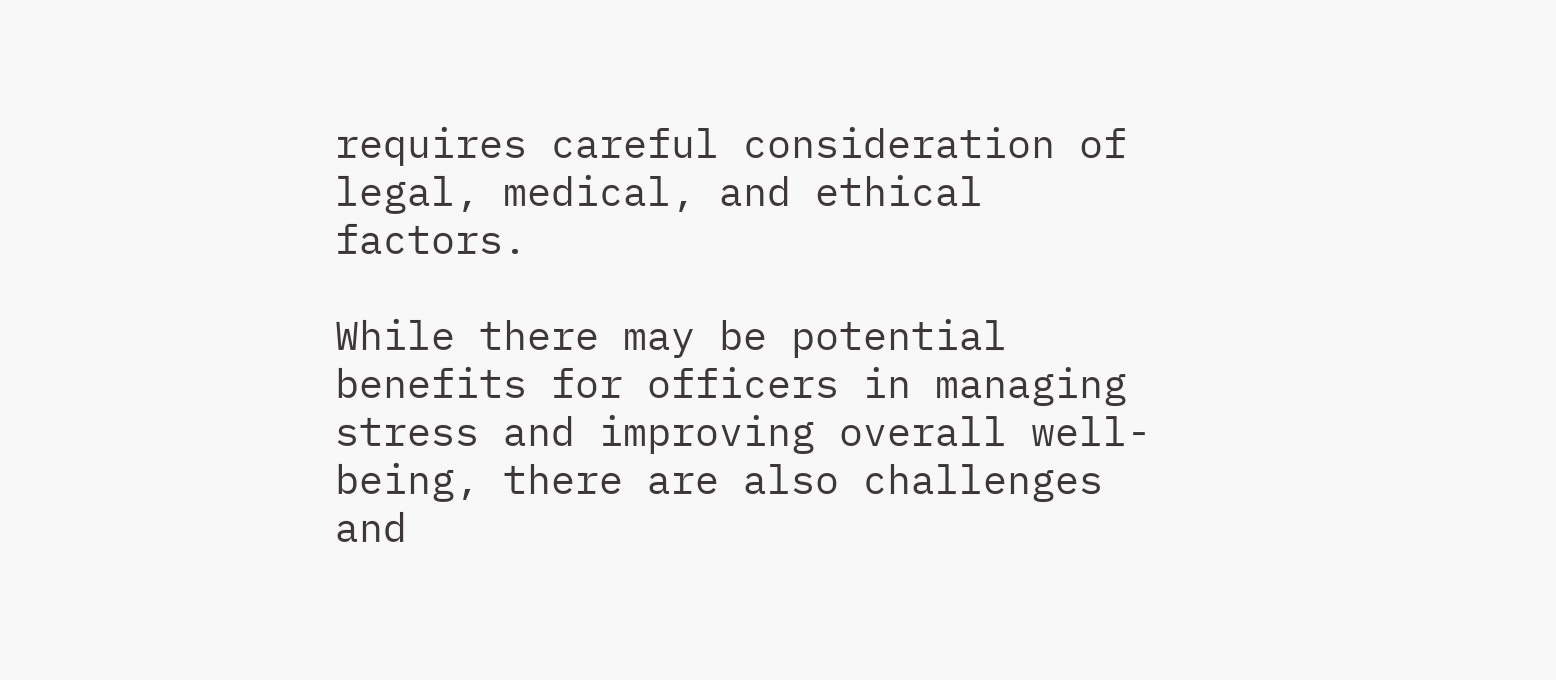requires careful consideration of legal, medical, and ethical factors.

While there may be potential benefits for officers in managing stress and improving overall well-being, there are also challenges and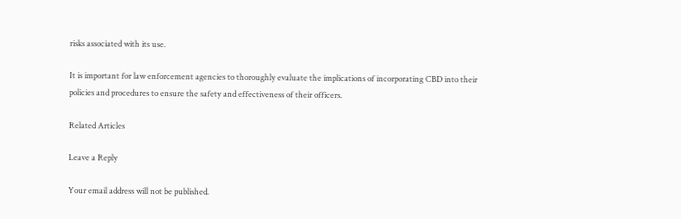risks associated with its use.

It is important for law enforcement agencies to thoroughly evaluate the implications of incorporating CBD into their policies and procedures to ensure the safety and effectiveness of their officers.

Related Articles

Leave a Reply

Your email address will not be published.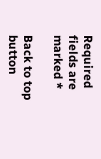Required fields are marked *

Back to top button